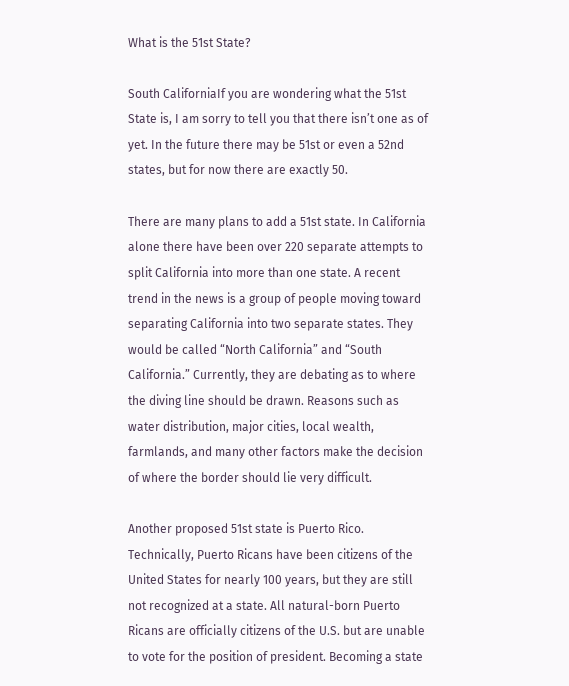What is the 51st State?

South CaliforniaIf you are wondering what the 51st State is, I am sorry to tell you that there isn’t one as of yet. In the future there may be 51st or even a 52nd states, but for now there are exactly 50.

There are many plans to add a 51st state. In California alone there have been over 220 separate attempts to split California into more than one state. A recent trend in the news is a group of people moving toward separating California into two separate states. They would be called “North California” and “South California.” Currently, they are debating as to where the diving line should be drawn. Reasons such as water distribution, major cities, local wealth, farmlands, and many other factors make the decision of where the border should lie very difficult.

Another proposed 51st state is Puerto Rico. Technically, Puerto Ricans have been citizens of the United States for nearly 100 years, but they are still not recognized at a state. All natural-born Puerto Ricans are officially citizens of the U.S. but are unable to vote for the position of president. Becoming a state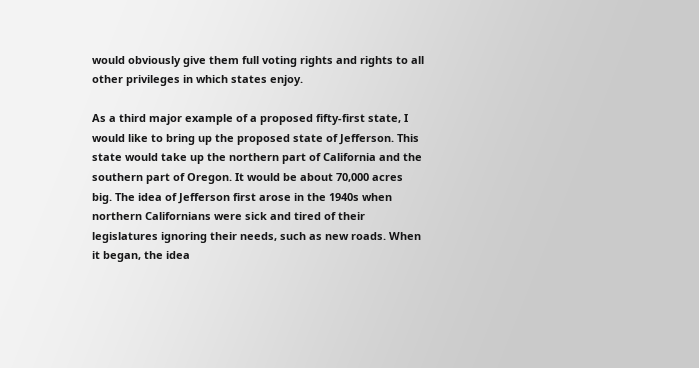would obviously give them full voting rights and rights to all other privileges in which states enjoy.

As a third major example of a proposed fifty-first state, I would like to bring up the proposed state of Jefferson. This state would take up the northern part of California and the southern part of Oregon. It would be about 70,000 acres big. The idea of Jefferson first arose in the 1940s when northern Californians were sick and tired of their legislatures ignoring their needs, such as new roads. When it began, the idea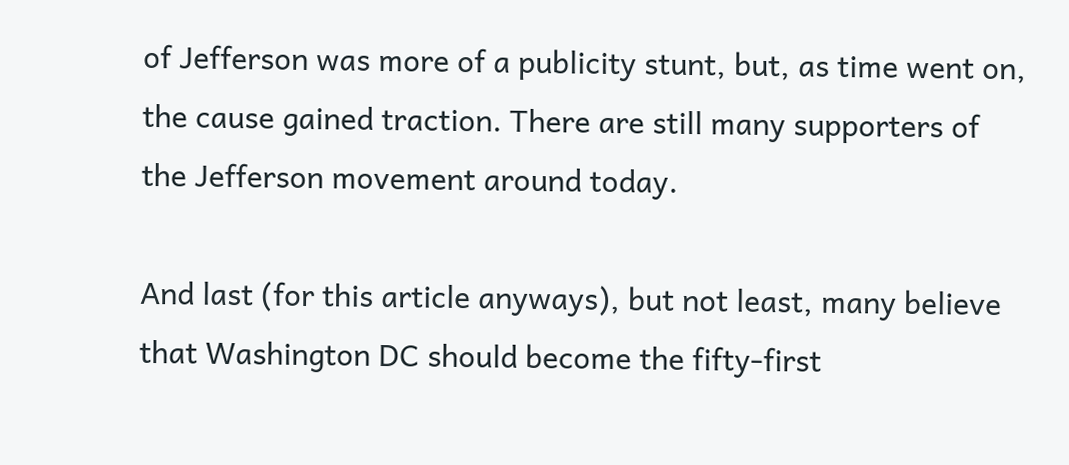of Jefferson was more of a publicity stunt, but, as time went on, the cause gained traction. There are still many supporters of the Jefferson movement around today.

And last (for this article anyways), but not least, many believe that Washington DC should become the fifty-first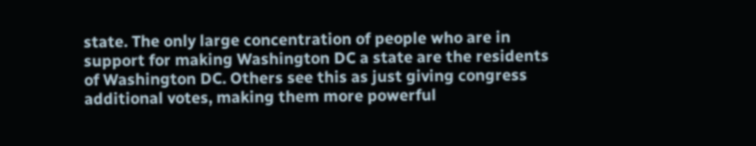state. The only large concentration of people who are in support for making Washington DC a state are the residents of Washington DC. Others see this as just giving congress additional votes, making them more powerful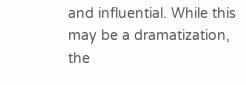and influential. While this may be a dramatization, the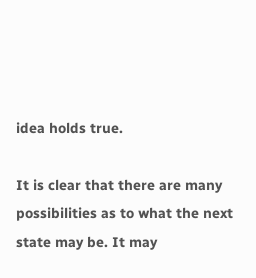idea holds true.

It is clear that there are many possibilities as to what the next state may be. It may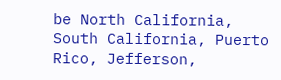be North California, South California, Puerto Rico, Jefferson,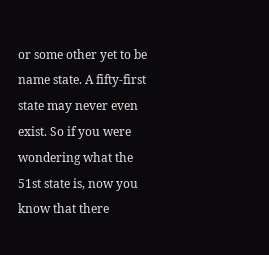or some other yet to be name state. A fifty-first state may never even exist. So if you were wondering what the 51st state is, now you know that there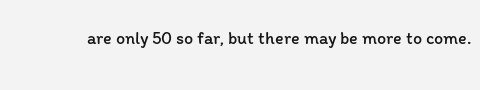are only 50 so far, but there may be more to come.